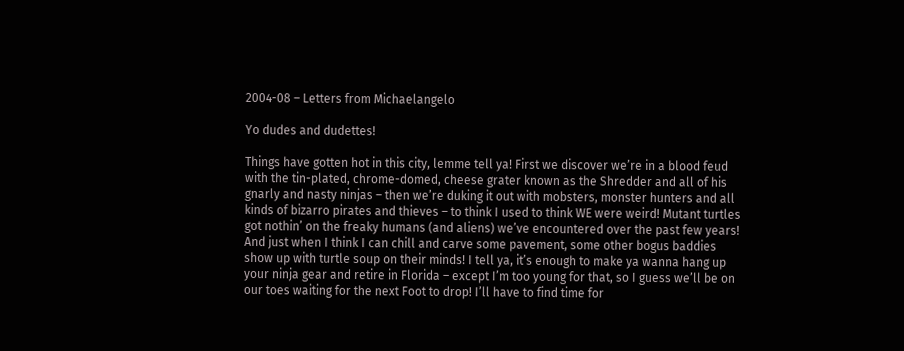2004-08 – Letters from Michaelangelo

Yo dudes and dudettes!

Things have gotten hot in this city, lemme tell ya! First we discover we’re in a blood feud with the tin-plated, chrome-domed, cheese grater known as the Shredder and all of his gnarly and nasty ninjas – then we’re duking it out with mobsters, monster hunters and all kinds of bizarro pirates and thieves – to think I used to think WE were weird! Mutant turtles got nothin’ on the freaky humans (and aliens) we’ve encountered over the past few years! And just when I think I can chill and carve some pavement, some other bogus baddies show up with turtle soup on their minds! I tell ya, it’s enough to make ya wanna hang up your ninja gear and retire in Florida – except I’m too young for that, so I guess we’ll be on our toes waiting for the next Foot to drop! I’ll have to find time for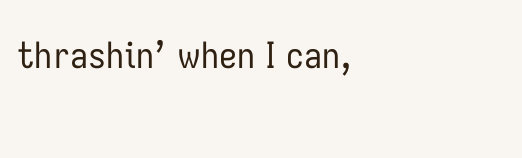thrashin’ when I can,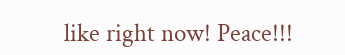like right now! Peace!!!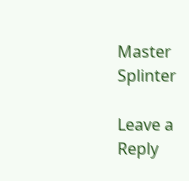Master Splinter

Leave a Reply